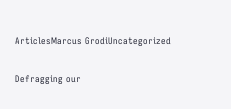ArticlesMarcus GrodiUncategorized

Defragging our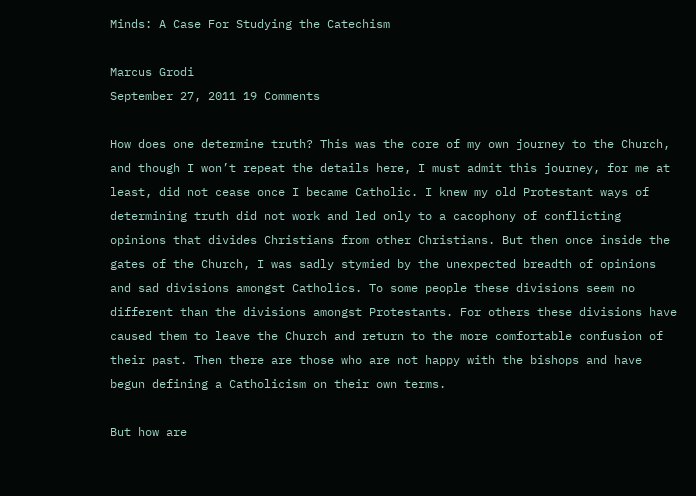Minds: A Case For Studying the Catechism

Marcus Grodi
September 27, 2011 19 Comments

How does one determine truth? This was the core of my own journey to the Church, and though I won’t repeat the details here, I must admit this journey, for me at least, did not cease once I became Catholic. I knew my old Protestant ways of determining truth did not work and led only to a cacophony of conflicting opinions that divides Christians from other Christians. But then once inside the gates of the Church, I was sadly stymied by the unexpected breadth of opinions and sad divisions amongst Catholics. To some people these divisions seem no different than the divisions amongst Protestants. For others these divisions have caused them to leave the Church and return to the more comfortable confusion of their past. Then there are those who are not happy with the bishops and have begun defining a Catholicism on their own terms.

But how are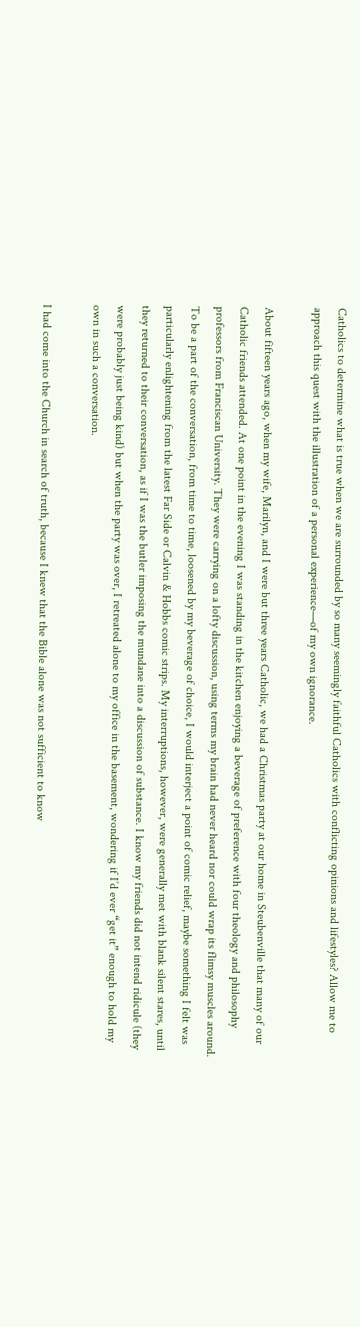Catholics to determine what is true when we are surrounded by so many seemingly faithful Catholics with conflicting opinions and lifestyles? Allow me to approach this quest with the illustration of a personal experience—of my own ignorance.

About fifteen years ago, when my wife, Marilyn, and I were but three years Catholic, we had a Christmas party at our home in Steubenville that many of our Catholic friends attended. At one point in the evening I was standing in the kitchen enjoying a beverage of preference with four theology and philosophy professors from Franciscan University. They were carrying on a lofty discussion, using terms my brain had never heard nor could wrap its flimsy muscles around. To be a part of the conversation, from time to time, loosened by my beverage of choice, I would interject a point of comic relief, maybe something I felt was particularly enlightening from the latest Far Side or Calvin & Hobbs comic strips. My interruptions, however, were generally met with blank silent stares, until they returned to their conversation, as if I was the butler imposing the mundane into a discussion of substance. I know my friends did not intend ridicule (they were probably just being kind) but when the party was over, I retreated alone to my office in the basement, wondering if I’d ever “get it” enough to hold my own in such a conversation.

I had come into the Church in search of truth, because I knew that the Bible alone was not sufficient to know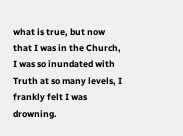what is true, but now that I was in the Church, I was so inundated with Truth at so many levels, I frankly felt I was drowning.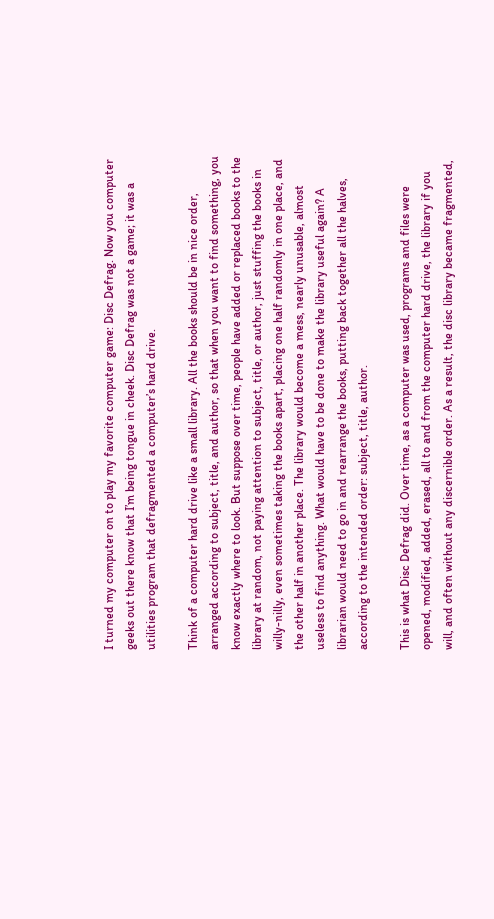I turned my computer on to play my favorite computer game: Disc Defrag. Now you computer geeks out there know that I’m being tongue in cheek. Disc Defrag was not a game; it was a utilities program that defragmented a computer’s hard drive.

Think of a computer hard drive like a small library. All the books should be in nice order, arranged according to subject, title, and author, so that when you want to find something, you know exactly where to look. But suppose over time, people have added or replaced books to the library at random, not paying attention to subject, title, or author, just stuffing the books in willy-nilly, even sometimes taking the books apart, placing one half randomly in one place, and the other half in another place. The library would become a mess, nearly unusable, almost useless to find anything. What would have to be done to make the library useful again? A librarian would need to go in and rearrange the books, putting back together all the halves, according to the intended order: subject, title, author.

This is what Disc Defrag did. Over time, as a computer was used, programs and files were opened, modified, added, erased, all to and from the computer hard drive, the library if you will, and often without any discernible order. As a result, the disc library became fragmented,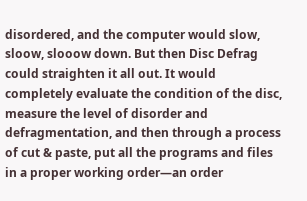disordered, and the computer would slow, sloow, slooow down. But then Disc Defrag could straighten it all out. It would completely evaluate the condition of the disc, measure the level of disorder and defragmentation, and then through a process of cut & paste, put all the programs and files in a proper working order—an order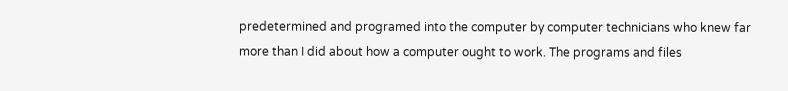predetermined and programed into the computer by computer technicians who knew far more than I did about how a computer ought to work. The programs and files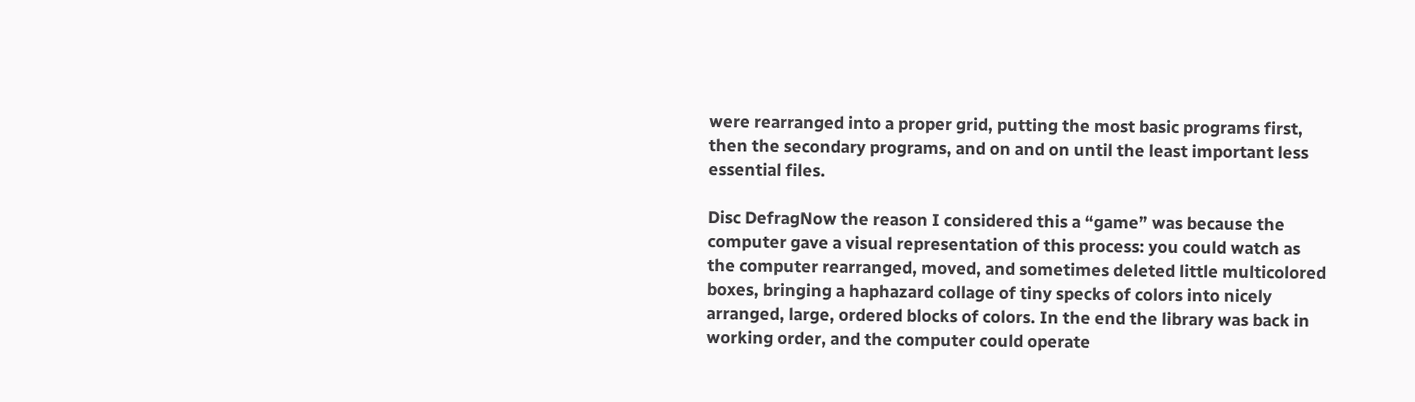were rearranged into a proper grid, putting the most basic programs first, then the secondary programs, and on and on until the least important less essential files.

Disc DefragNow the reason I considered this a “game” was because the computer gave a visual representation of this process: you could watch as the computer rearranged, moved, and sometimes deleted little multicolored boxes, bringing a haphazard collage of tiny specks of colors into nicely arranged, large, ordered blocks of colors. In the end the library was back in working order, and the computer could operate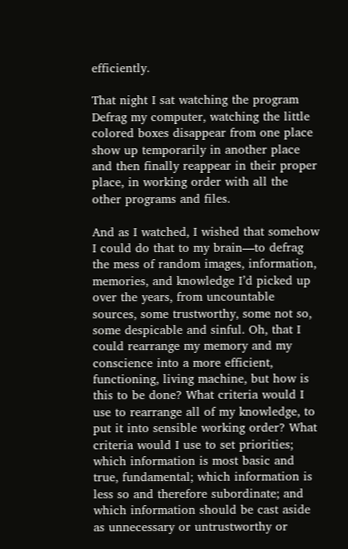efficiently.

That night I sat watching the program Defrag my computer, watching the little colored boxes disappear from one place show up temporarily in another place and then finally reappear in their proper place, in working order with all the other programs and files.

And as I watched, I wished that somehow I could do that to my brain—to defrag the mess of random images, information, memories, and knowledge I’d picked up over the years, from uncountable sources, some trustworthy, some not so, some despicable and sinful. Oh, that I could rearrange my memory and my conscience into a more efficient, functioning, living machine, but how is this to be done? What criteria would I use to rearrange all of my knowledge, to put it into sensible working order? What criteria would I use to set priorities; which information is most basic and true, fundamental; which information is less so and therefore subordinate; and which information should be cast aside as unnecessary or untrustworthy or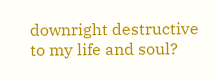downright destructive to my life and soul?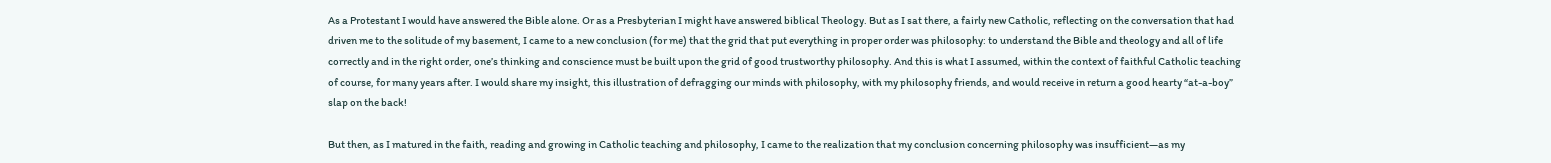As a Protestant I would have answered the Bible alone. Or as a Presbyterian I might have answered biblical Theology. But as I sat there, a fairly new Catholic, reflecting on the conversation that had driven me to the solitude of my basement, I came to a new conclusion (for me) that the grid that put everything in proper order was philosophy: to understand the Bible and theology and all of life correctly and in the right order, one’s thinking and conscience must be built upon the grid of good trustworthy philosophy. And this is what I assumed, within the context of faithful Catholic teaching of course, for many years after. I would share my insight, this illustration of defragging our minds with philosophy, with my philosophy friends, and would receive in return a good hearty “at-a-boy” slap on the back!

But then, as I matured in the faith, reading and growing in Catholic teaching and philosophy, I came to the realization that my conclusion concerning philosophy was insufficient—as my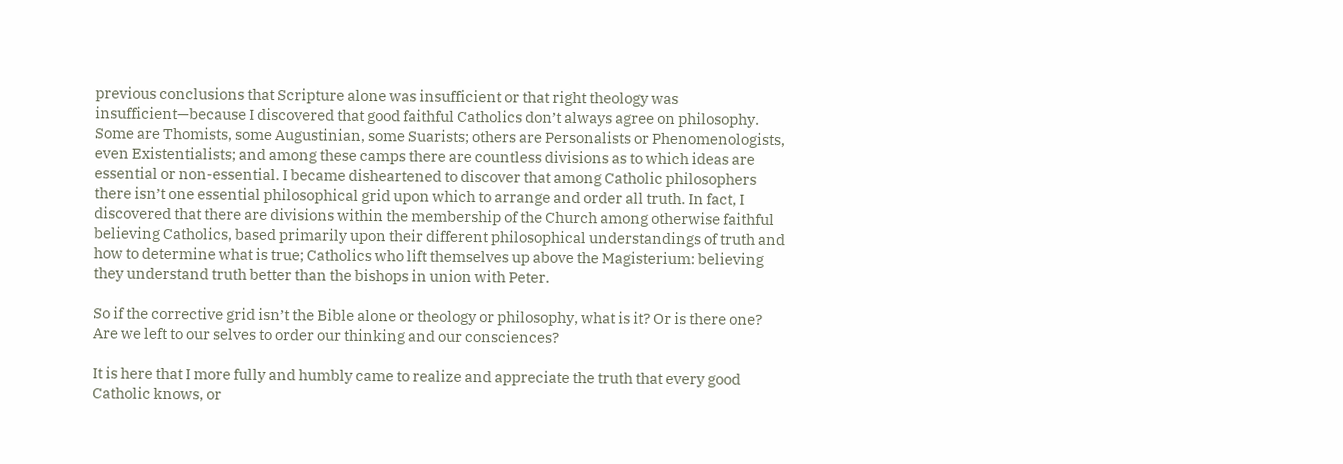previous conclusions that Scripture alone was insufficient or that right theology was insufficient—because I discovered that good faithful Catholics don’t always agree on philosophy. Some are Thomists, some Augustinian, some Suarists; others are Personalists or Phenomenologists, even Existentialists; and among these camps there are countless divisions as to which ideas are essential or non-essential. I became disheartened to discover that among Catholic philosophers there isn’t one essential philosophical grid upon which to arrange and order all truth. In fact, I discovered that there are divisions within the membership of the Church among otherwise faithful believing Catholics, based primarily upon their different philosophical understandings of truth and how to determine what is true; Catholics who lift themselves up above the Magisterium: believing they understand truth better than the bishops in union with Peter.

So if the corrective grid isn’t the Bible alone or theology or philosophy, what is it? Or is there one? Are we left to our selves to order our thinking and our consciences?

It is here that I more fully and humbly came to realize and appreciate the truth that every good Catholic knows, or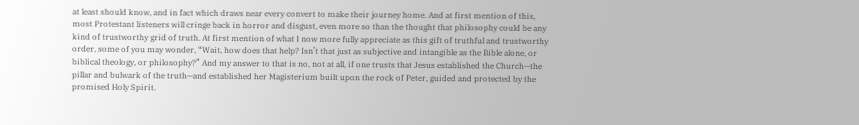at least should know, and in fact which draws near every convert to make their journey home. And at first mention of this, most Protestant listeners will cringe back in horror and disgust, even more so than the thought that philosophy could be any kind of trustworthy grid of truth. At first mention of what I now more fully appreciate as this gift of truthful and trustworthy order, some of you may wonder, “Wait, how does that help? Isn’t that just as subjective and intangible as the Bible alone, or biblical theology, or philosophy?” And my answer to that is no, not at all, if one trusts that Jesus established the Church—the pillar and bulwark of the truth—and established her Magisterium built upon the rock of Peter, guided and protected by the promised Holy Spirit.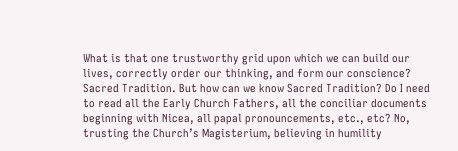What is that one trustworthy grid upon which we can build our lives, correctly order our thinking, and form our conscience? Sacred Tradition. But how can we know Sacred Tradition? Do I need to read all the Early Church Fathers, all the conciliar documents beginning with Nicea, all papal pronouncements, etc., etc? No, trusting the Church’s Magisterium, believing in humility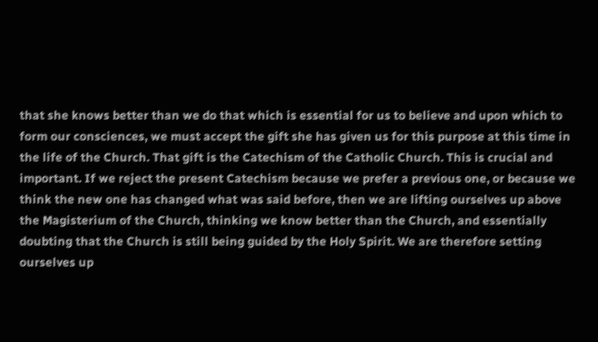that she knows better than we do that which is essential for us to believe and upon which to form our consciences, we must accept the gift she has given us for this purpose at this time in the life of the Church. That gift is the Catechism of the Catholic Church. This is crucial and important. If we reject the present Catechism because we prefer a previous one, or because we think the new one has changed what was said before, then we are lifting ourselves up above the Magisterium of the Church, thinking we know better than the Church, and essentially doubting that the Church is still being guided by the Holy Spirit. We are therefore setting ourselves up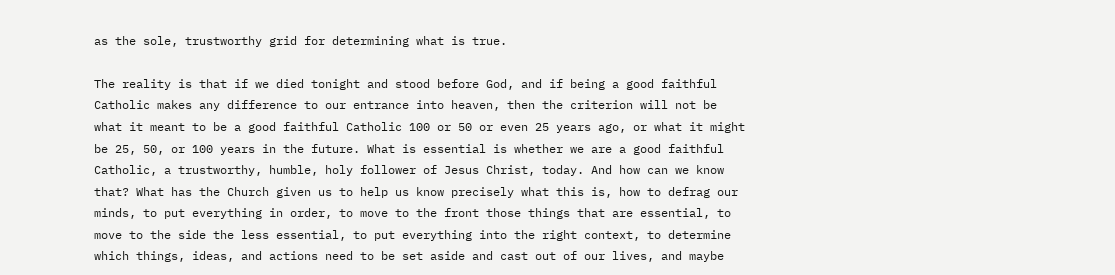as the sole, trustworthy grid for determining what is true.

The reality is that if we died tonight and stood before God, and if being a good faithful Catholic makes any difference to our entrance into heaven, then the criterion will not be what it meant to be a good faithful Catholic 100 or 50 or even 25 years ago, or what it might be 25, 50, or 100 years in the future. What is essential is whether we are a good faithful Catholic, a trustworthy, humble, holy follower of Jesus Christ, today. And how can we know that? What has the Church given us to help us know precisely what this is, how to defrag our minds, to put everything in order, to move to the front those things that are essential, to move to the side the less essential, to put everything into the right context, to determine which things, ideas, and actions need to be set aside and cast out of our lives, and maybe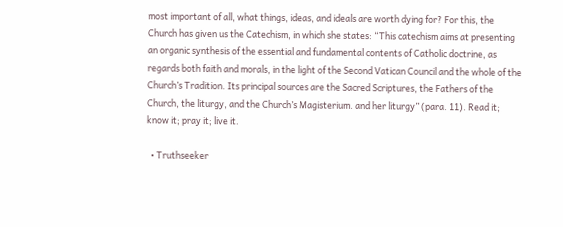most important of all, what things, ideas, and ideals are worth dying for? For this, the Church has given us the Catechism, in which she states: “This catechism aims at presenting an organic synthesis of the essential and fundamental contents of Catholic doctrine, as regards both faith and morals, in the light of the Second Vatican Council and the whole of the Church’s Tradition. Its principal sources are the Sacred Scriptures, the Fathers of the Church, the liturgy, and the Church’s Magisterium. and her liturgy” (para. 11). Read it; know it; pray it; live it.

  • Truthseeker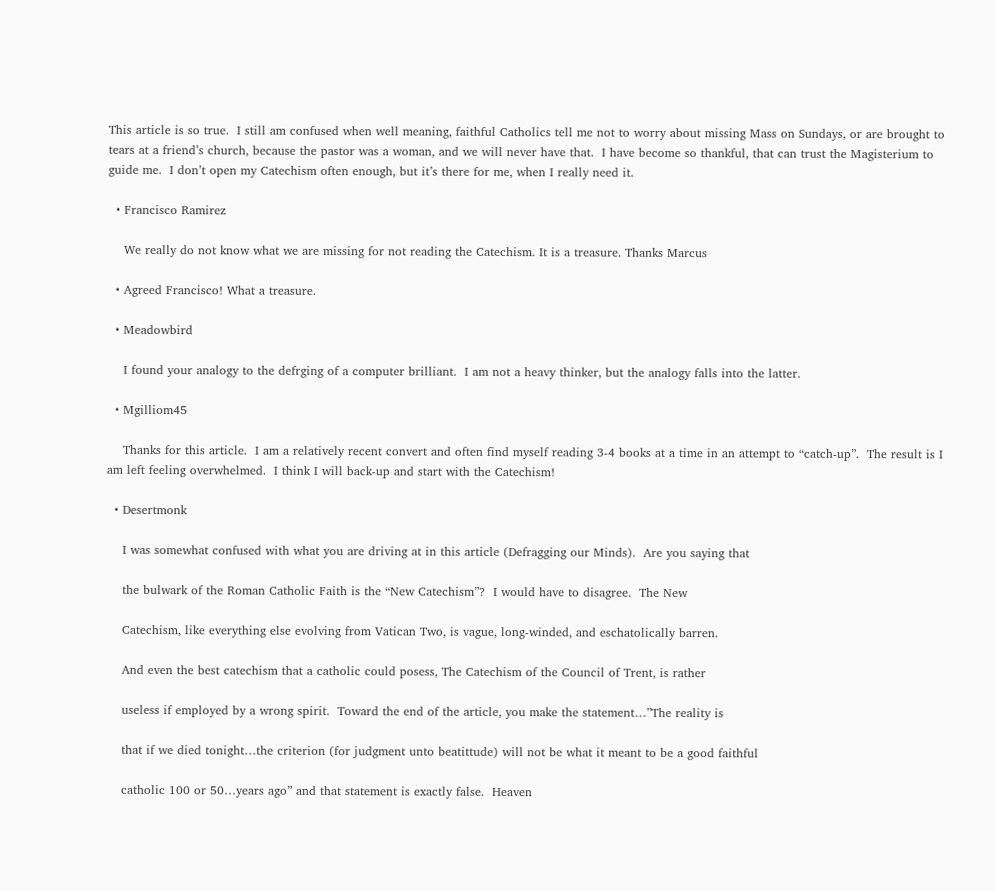This article is so true.  I still am confused when well meaning, faithful Catholics tell me not to worry about missing Mass on Sundays, or are brought to tears at a friend’s church, because the pastor was a woman, and we will never have that.  I have become so thankful, that can trust the Magisterium to guide me.  I don’t open my Catechism often enough, but it’s there for me, when I really need it.

  • Francisco Ramirez

    We really do not know what we are missing for not reading the Catechism. It is a treasure. Thanks Marcus

  • Agreed Francisco! What a treasure.

  • Meadowbird

    I found your analogy to the defrging of a computer brilliant.  I am not a heavy thinker, but the analogy falls into the latter.

  • Mgilliom45

    Thanks for this article.  I am a relatively recent convert and often find myself reading 3-4 books at a time in an attempt to “catch-up”.  The result is I am left feeling overwhelmed.  I think I will back-up and start with the Catechism!

  • Desertmonk

    I was somewhat confused with what you are driving at in this article (Defragging our Minds).  Are you saying that

    the bulwark of the Roman Catholic Faith is the “New Catechism”?  I would have to disagree.  The New

    Catechism, like everything else evolving from Vatican Two, is vague, long-winded, and eschatolically barren.

    And even the best catechism that a catholic could posess, The Catechism of the Council of Trent, is rather

    useless if employed by a wrong spirit.  Toward the end of the article, you make the statement…”The reality is

    that if we died tonight…the criterion (for judgment unto beatittude) will not be what it meant to be a good faithful

    catholic 100 or 50…years ago” and that statement is exactly false.  Heaven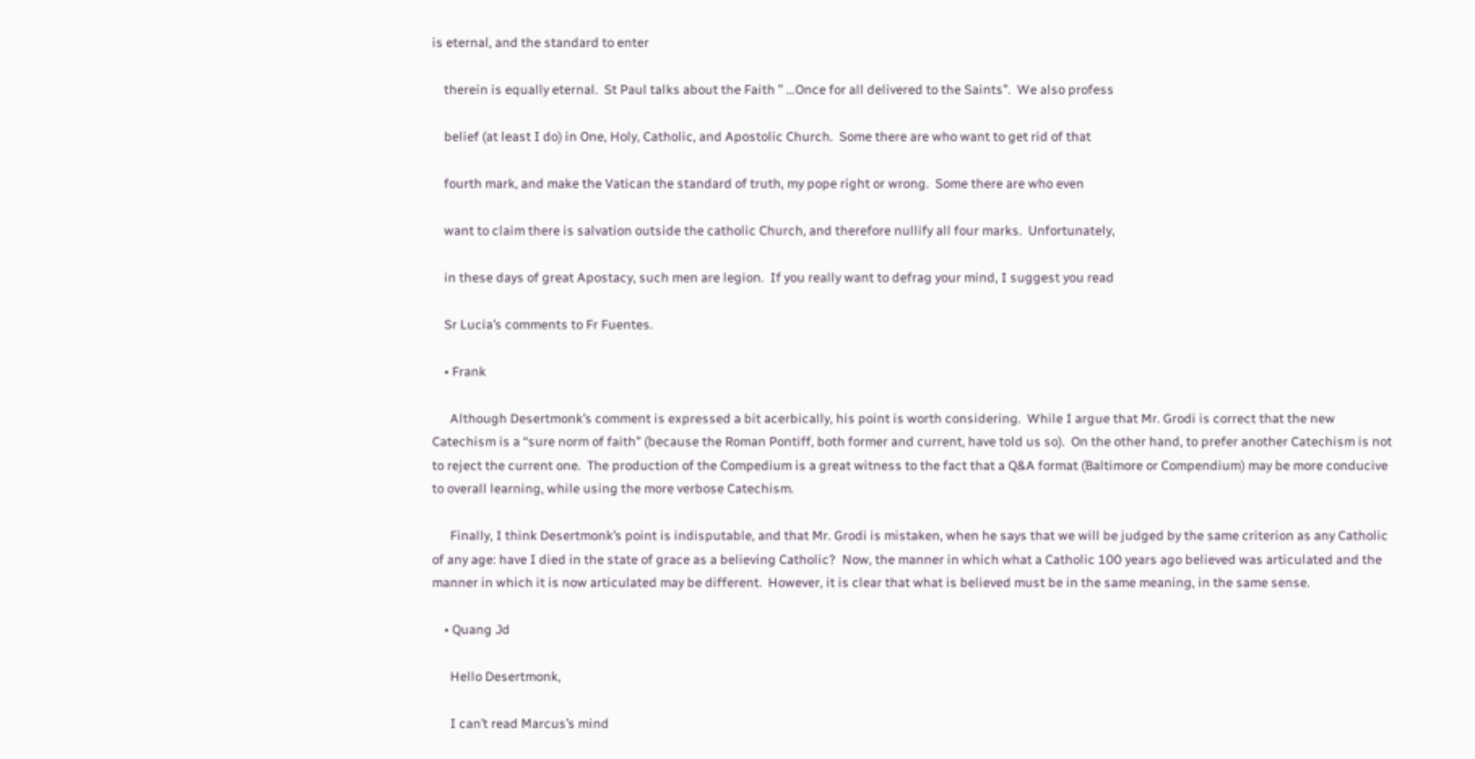is eternal, and the standard to enter

    therein is equally eternal.  St Paul talks about the Faith ” …Once for all delivered to the Saints”.  We also profess

    belief (at least I do) in One, Holy, Catholic, and Apostolic Church.  Some there are who want to get rid of that

    fourth mark, and make the Vatican the standard of truth, my pope right or wrong.  Some there are who even

    want to claim there is salvation outside the catholic Church, and therefore nullify all four marks.  Unfortunately,

    in these days of great Apostacy, such men are legion.  If you really want to defrag your mind, I suggest you read

    Sr Lucia’s comments to Fr Fuentes.

    • Frank

      Although Desertmonk’s comment is expressed a bit acerbically, his point is worth considering.  While I argue that Mr. Grodi is correct that the new Catechism is a “sure norm of faith” (because the Roman Pontiff, both former and current, have told us so).  On the other hand, to prefer another Catechism is not to reject the current one.  The production of the Compedium is a great witness to the fact that a Q&A format (Baltimore or Compendium) may be more conducive to overall learning, while using the more verbose Catechism.

      Finally, I think Desertmonk’s point is indisputable, and that Mr. Grodi is mistaken, when he says that we will be judged by the same criterion as any Catholic of any age: have I died in the state of grace as a believing Catholic?  Now, the manner in which what a Catholic 100 years ago believed was articulated and the manner in which it is now articulated may be different.  However, it is clear that what is believed must be in the same meaning, in the same sense.

    • Quang Jd

      Hello Desertmonk,

      I can’t read Marcus’s mind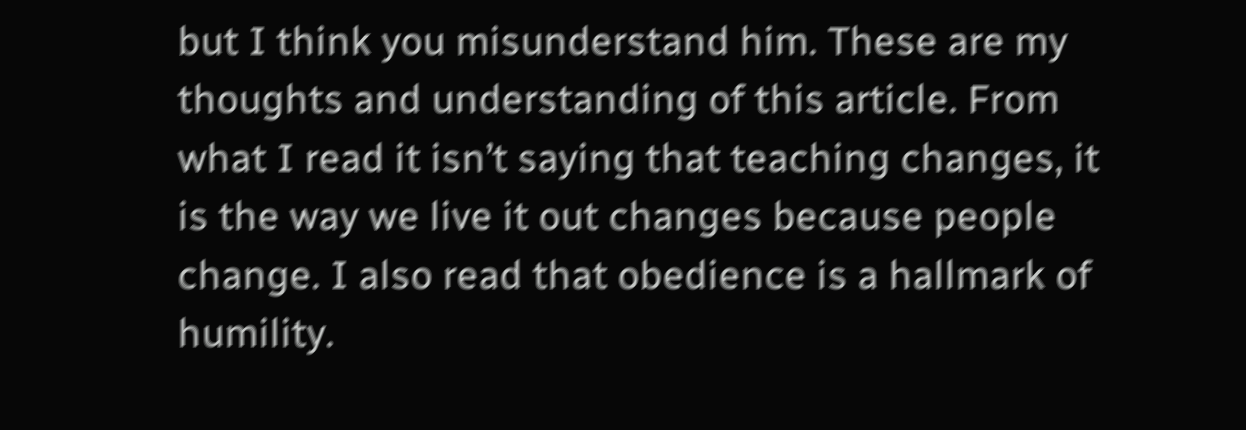but I think you misunderstand him. These are my thoughts and understanding of this article. From what I read it isn’t saying that teaching changes, it is the way we live it out changes because people change. I also read that obedience is a hallmark of humility.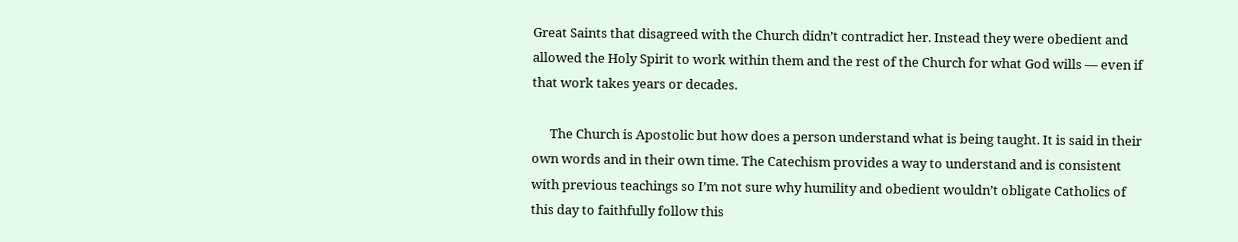Great Saints that disagreed with the Church didn’t contradict her. Instead they were obedient and allowed the Holy Spirit to work within them and the rest of the Church for what God wills — even if that work takes years or decades.

      The Church is Apostolic but how does a person understand what is being taught. It is said in their own words and in their own time. The Catechism provides a way to understand and is consistent with previous teachings so I’m not sure why humility and obedient wouldn’t obligate Catholics of this day to faithfully follow this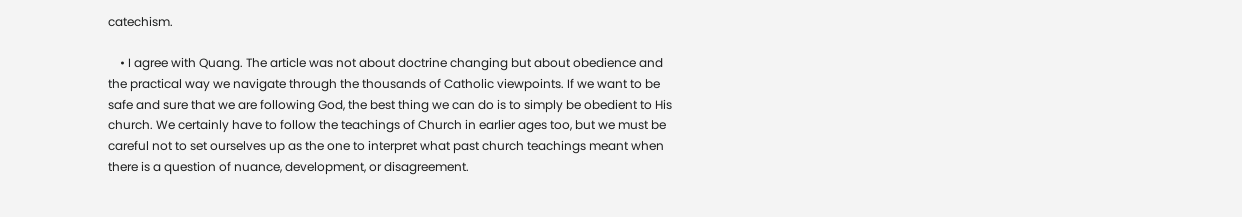catechism.

    • I agree with Quang. The article was not about doctrine changing but about obedience and the practical way we navigate through the thousands of Catholic viewpoints. If we want to be safe and sure that we are following God, the best thing we can do is to simply be obedient to His church. We certainly have to follow the teachings of Church in earlier ages too, but we must be careful not to set ourselves up as the one to interpret what past church teachings meant when there is a question of nuance, development, or disagreement.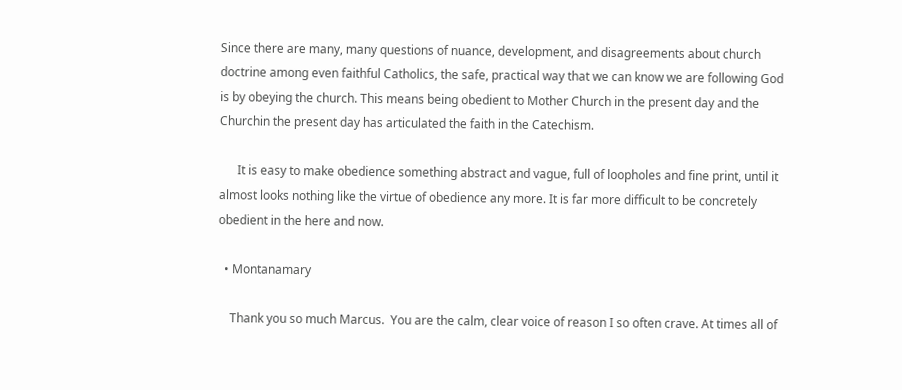Since there are many, many questions of nuance, development, and disagreements about church doctrine among even faithful Catholics, the safe, practical way that we can know we are following God is by obeying the church. This means being obedient to Mother Church in the present day and the Churchin the present day has articulated the faith in the Catechism.

      It is easy to make obedience something abstract and vague, full of loopholes and fine print, until it almost looks nothing like the virtue of obedience any more. It is far more difficult to be concretely obedient in the here and now.

  • Montanamary

    Thank you so much Marcus.  You are the calm, clear voice of reason I so often crave. At times all of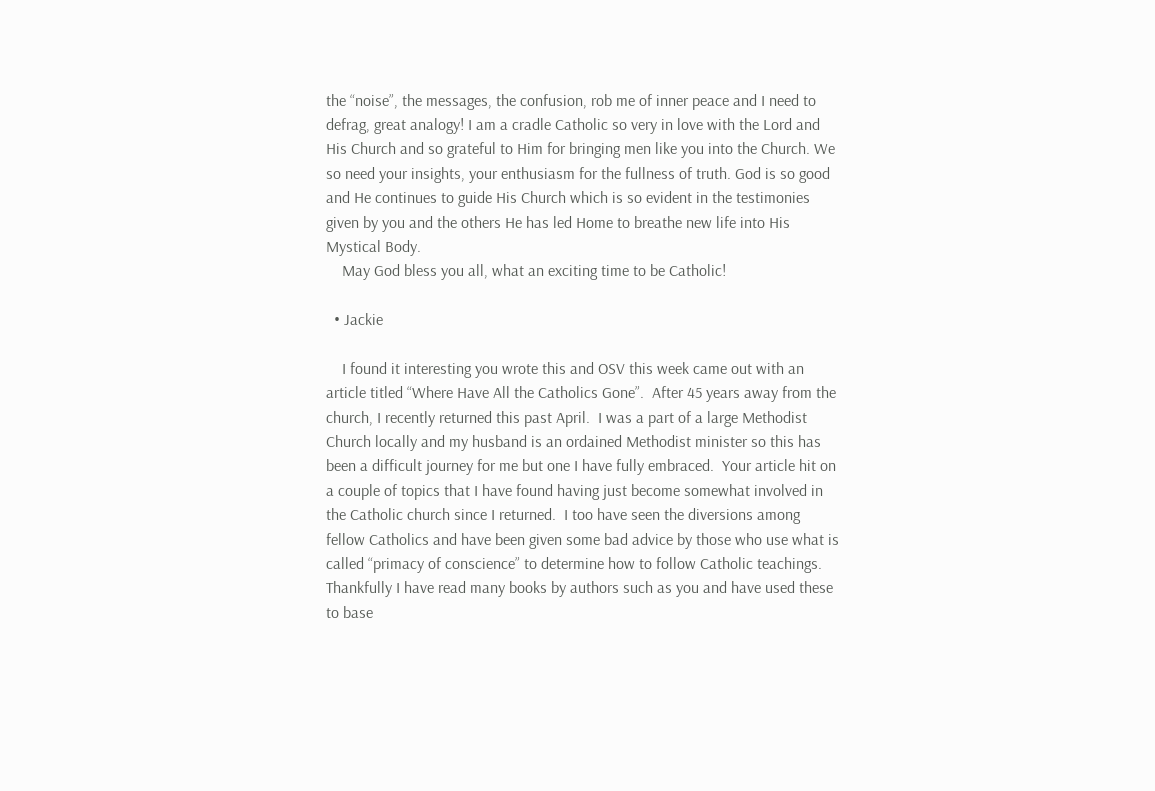the “noise”, the messages, the confusion, rob me of inner peace and I need to defrag, great analogy! I am a cradle Catholic so very in love with the Lord and His Church and so grateful to Him for bringing men like you into the Church. We so need your insights, your enthusiasm for the fullness of truth. God is so good and He continues to guide His Church which is so evident in the testimonies given by you and the others He has led Home to breathe new life into His Mystical Body.
    May God bless you all, what an exciting time to be Catholic!

  • Jackie

    I found it interesting you wrote this and OSV this week came out with an article titled “Where Have All the Catholics Gone”.  After 45 years away from the church, I recently returned this past April.  I was a part of a large Methodist Church locally and my husband is an ordained Methodist minister so this has been a difficult journey for me but one I have fully embraced.  Your article hit on a couple of topics that I have found having just become somewhat involved in the Catholic church since I returned.  I too have seen the diversions among fellow Catholics and have been given some bad advice by those who use what is called “primacy of conscience” to determine how to follow Catholic teachings.  Thankfully I have read many books by authors such as you and have used these to base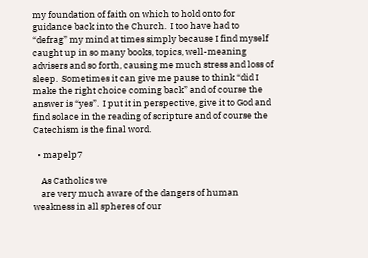my foundation of faith on which to hold onto for guidance back into the Church.  I too have had to “defrag” my mind at times simply because I find myself caught up in so many books, topics, well-meaning advisers and so forth, causing me much stress and loss of sleep.  Sometimes it can give me pause to think “did I make the right choice coming back” and of course the answer is “yes”.  I put it in perspective, give it to God and find solace in the reading of scripture and of course the Catechism is the final word.

  • mapelp7

    As Catholics we
    are very much aware of the dangers of human weakness in all spheres of our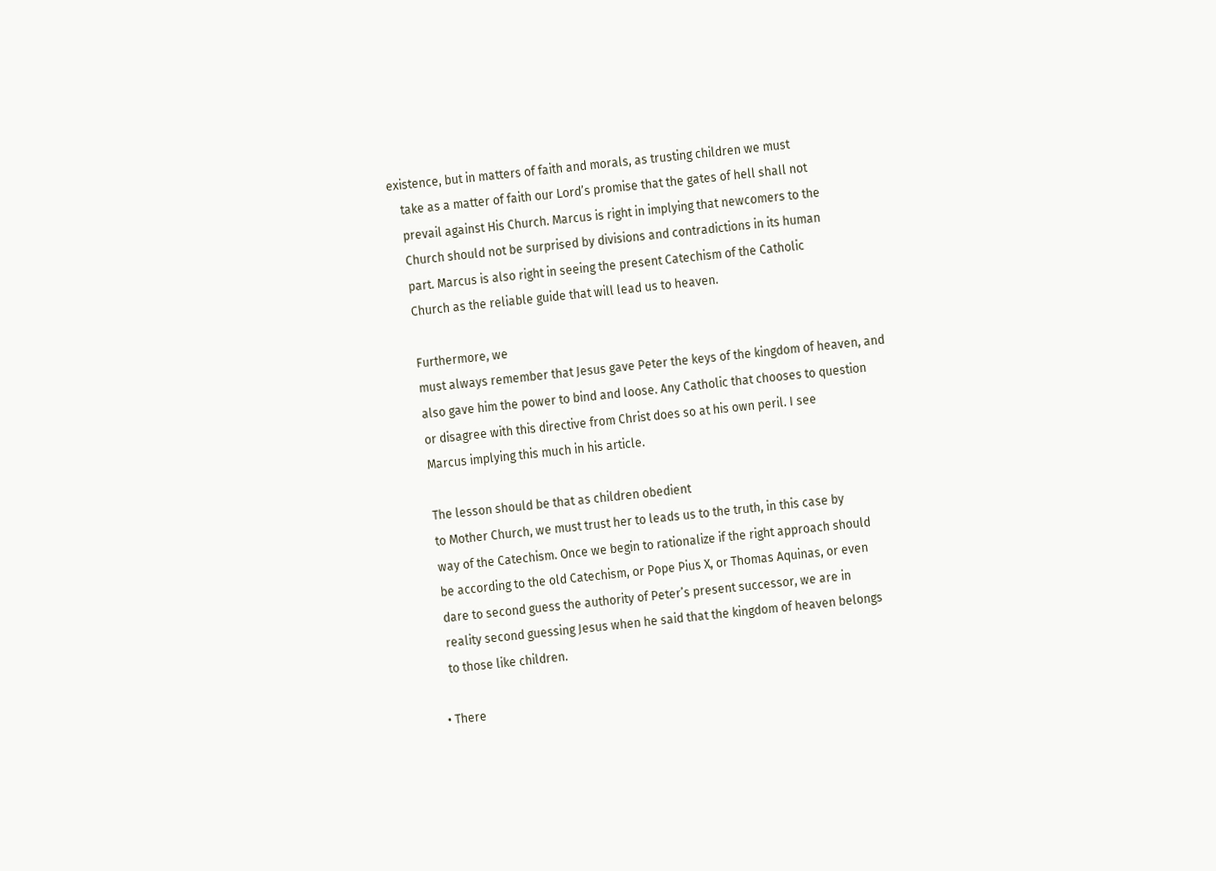existence, but in matters of faith and morals, as trusting children we must
    take as a matter of faith our Lord’s promise that the gates of hell shall not
    prevail against His Church. Marcus is right in implying that newcomers to the
    Church should not be surprised by divisions and contradictions in its human
    part. Marcus is also right in seeing the present Catechism of the Catholic
    Church as the reliable guide that will lead us to heaven.

    Furthermore, we
    must always remember that Jesus gave Peter the keys of the kingdom of heaven, and
    also gave him the power to bind and loose. Any Catholic that chooses to question
    or disagree with this directive from Christ does so at his own peril. I see
    Marcus implying this much in his article.

    The lesson should be that as children obedient
    to Mother Church, we must trust her to leads us to the truth, in this case by
    way of the Catechism. Once we begin to rationalize if the right approach should
    be according to the old Catechism, or Pope Pius X, or Thomas Aquinas, or even
    dare to second guess the authority of Peter’s present successor, we are in
    reality second guessing Jesus when he said that the kingdom of heaven belongs
    to those like children.

  • There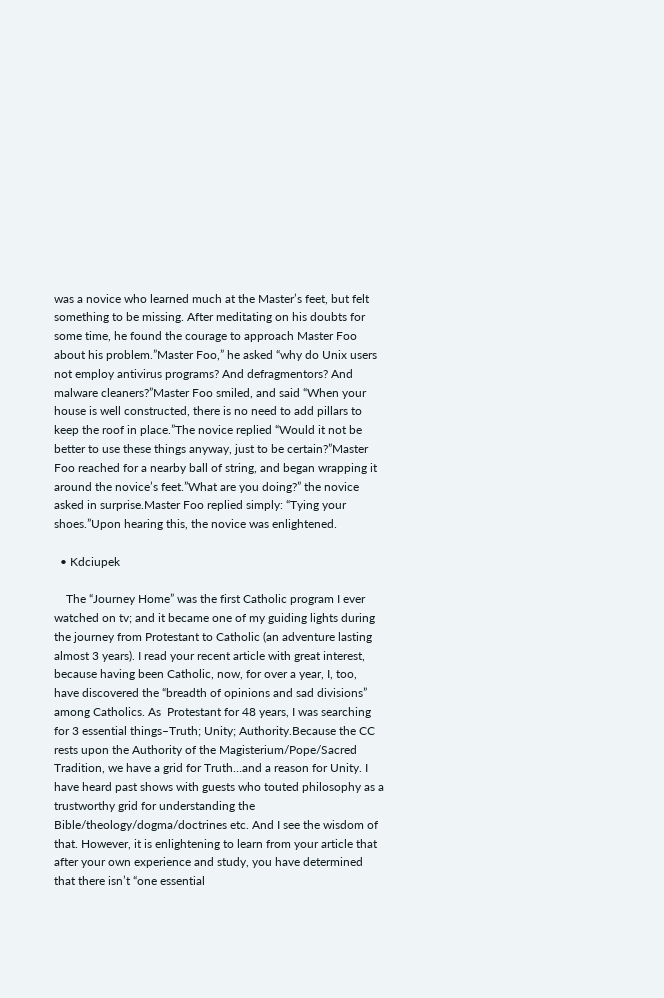was a novice who learned much at the Master’s feet, but felt something to be missing. After meditating on his doubts for some time, he found the courage to approach Master Foo about his problem.”Master Foo,” he asked “why do Unix users not employ antivirus programs? And defragmentors? And malware cleaners?”Master Foo smiled, and said “When your house is well constructed, there is no need to add pillars to keep the roof in place.”The novice replied “Would it not be better to use these things anyway, just to be certain?”Master Foo reached for a nearby ball of string, and began wrapping it around the novice’s feet.”What are you doing?” the novice asked in surprise.Master Foo replied simply: “Tying your shoes.”Upon hearing this, the novice was enlightened.

  • Kdciupek

    The “Journey Home” was the first Catholic program I ever watched on tv; and it became one of my guiding lights during the journey from Protestant to Catholic (an adventure lasting almost 3 years). I read your recent article with great interest, because having been Catholic, now, for over a year, I, too, have discovered the “breadth of opinions and sad divisions” among Catholics. As  Protestant for 48 years, I was searching for 3 essential things–Truth; Unity; Authority.Because the CC rests upon the Authority of the Magisterium/Pope/Sacred Tradition, we have a grid for Truth…and a reason for Unity. I have heard past shows with guests who touted philosophy as a trustworthy grid for understanding the Bible/theology/dogma/doctrines etc. And I see the wisdom of that. However, it is enlightening to learn from your article that after your own experience and study, you have determined that there isn’t “one essential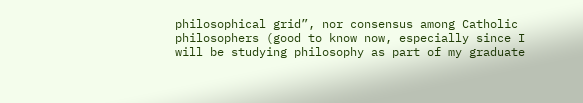philosophical grid”, nor consensus among Catholic philosophers (good to know now, especially since I will be studying philosophy as part of my graduate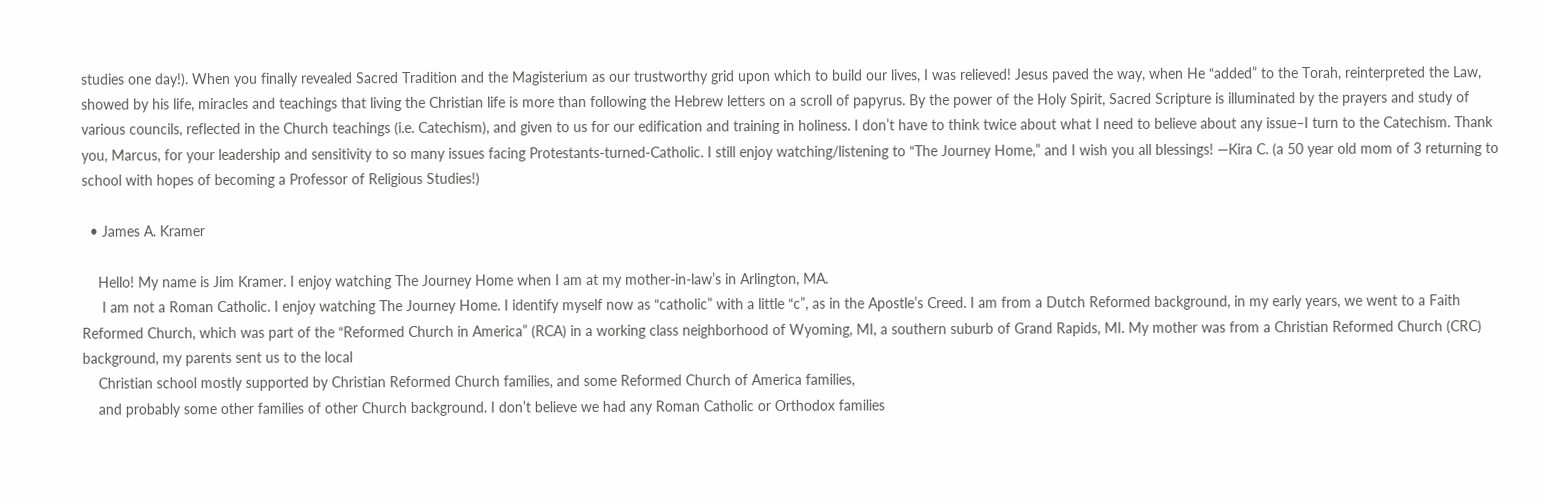studies one day!). When you finally revealed Sacred Tradition and the Magisterium as our trustworthy grid upon which to build our lives, I was relieved! Jesus paved the way, when He “added” to the Torah, reinterpreted the Law, showed by his life, miracles and teachings that living the Christian life is more than following the Hebrew letters on a scroll of papyrus. By the power of the Holy Spirit, Sacred Scripture is illuminated by the prayers and study of various councils, reflected in the Church teachings (i.e. Catechism), and given to us for our edification and training in holiness. I don’t have to think twice about what I need to believe about any issue–I turn to the Catechism. Thank you, Marcus, for your leadership and sensitivity to so many issues facing Protestants-turned-Catholic. I still enjoy watching/listening to “The Journey Home,” and I wish you all blessings! —Kira C. (a 50 year old mom of 3 returning to school with hopes of becoming a Professor of Religious Studies!)

  • James A. Kramer

    Hello! My name is Jim Kramer. I enjoy watching The Journey Home when I am at my mother-in-law’s in Arlington, MA.
     I am not a Roman Catholic. I enjoy watching The Journey Home. I identify myself now as “catholic” with a little “c”, as in the Apostle’s Creed. I am from a Dutch Reformed background, in my early years, we went to a Faith Reformed Church, which was part of the “Reformed Church in America” (RCA) in a working class neighborhood of Wyoming, MI, a southern suburb of Grand Rapids, MI. My mother was from a Christian Reformed Church (CRC)  background, my parents sent us to the local
    Christian school mostly supported by Christian Reformed Church families, and some Reformed Church of America families,
    and probably some other families of other Church background. I don’t believe we had any Roman Catholic or Orthodox families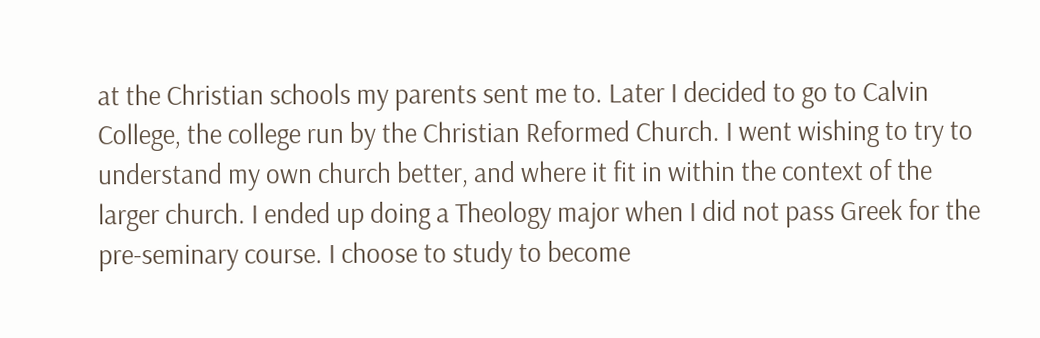at the Christian schools my parents sent me to. Later I decided to go to Calvin College, the college run by the Christian Reformed Church. I went wishing to try to understand my own church better, and where it fit in within the context of the larger church. I ended up doing a Theology major when I did not pass Greek for the pre-seminary course. I choose to study to become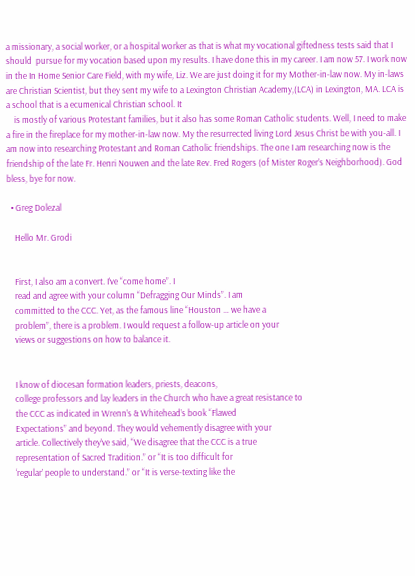a missionary, a social worker, or a hospital worker as that is what my vocational giftedness tests said that I should  pursue for my vocation based upon my results. I have done this in my career. I am now 57. I work now in the In Home Senior Care Field, with my wife, Liz. We are just doing it for my Mother-in-law now. My in-laws are Christian Scientist, but they sent my wife to a Lexington Christian Academy,(LCA) in Lexington, MA. LCA is a school that is a ecumenical Christian school. It
    is mostly of various Protestant families, but it also has some Roman Catholic students. Well, I need to make a fire in the fireplace for my mother-in-law now. My the resurrected living Lord Jesus Christ be with you-all. I am now into researching Protestant and Roman Catholic friendships. The one I am researching now is the friendship of the late Fr. Henri Nouwen and the late Rev. Fred Rogers (of Mister Roger’s Neighborhood). God bless, bye for now.

  • Greg Dolezal

    Hello Mr. Grodi


    First, I also am a convert. I’ve “come home”. I
    read and agree with your column “Defragging Our Minds”. I am
    committed to the CCC. Yet, as the famous line “Houston … we have a
    problem”, there is a problem. I would request a follow-up article on your
    views or suggestions on how to balance it.


    I know of diocesan formation leaders, priests, deacons,
    college professors and lay leaders in the Church who have a great resistance to
    the CCC as indicated in Wrenn’s & Whitehead’s book “Flawed
    Expectations” and beyond. They would vehemently disagree with your
    article. Collectively they’ve said, “We disagree that the CCC is a true
    representation of Sacred Tradition.” or “It is too difficult for
    ‘regular’ people to understand.” or “It is verse-texting like the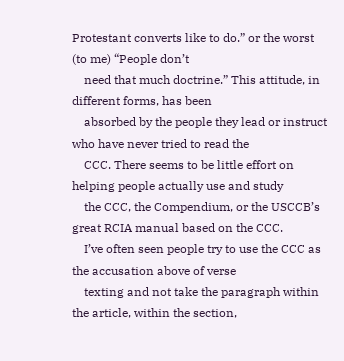Protestant converts like to do.” or the worst (to me) “People don’t
    need that much doctrine.” This attitude, in different forms, has been
    absorbed by the people they lead or instruct who have never tried to read the
    CCC. There seems to be little effort on helping people actually use and study
    the CCC, the Compendium, or the USCCB’s great RCIA manual based on the CCC.
    I’ve often seen people try to use the CCC as the accusation above of verse
    texting and not take the paragraph within the article, within the section,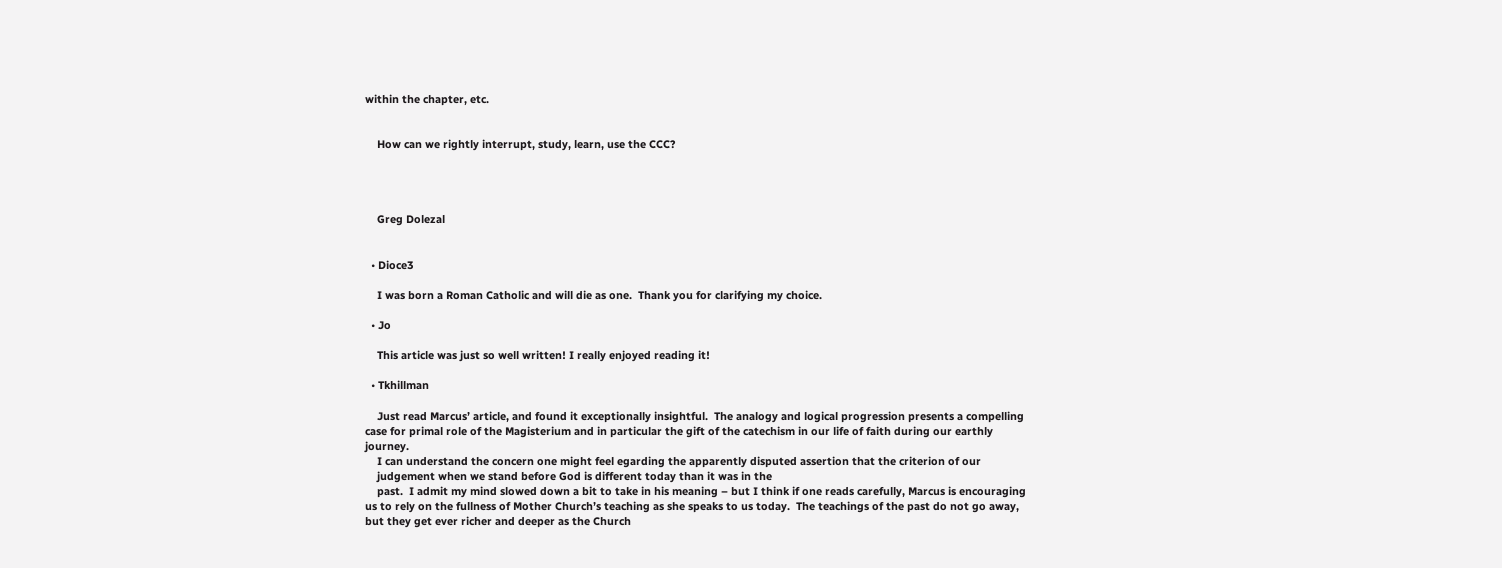within the chapter, etc.


    How can we rightly interrupt, study, learn, use the CCC?




    Greg Dolezal


  • Dioce3

    I was born a Roman Catholic and will die as one.  Thank you for clarifying my choice.

  • Jo

    This article was just so well written! I really enjoyed reading it!

  • Tkhillman

    Just read Marcus’ article, and found it exceptionally insightful.  The analogy and logical progression presents a compelling case for primal role of the Magisterium and in particular the gift of the catechism in our life of faith during our earthly journey.
    I can understand the concern one might feel egarding the apparently disputed assertion that the criterion of our
    judgement when we stand before God is different today than it was in the
    past.  I admit my mind slowed down a bit to take in his meaning – but I think if one reads carefully, Marcus is encouraging us to rely on the fullness of Mother Church’s teaching as she speaks to us today.  The teachings of the past do not go away, but they get ever richer and deeper as the Church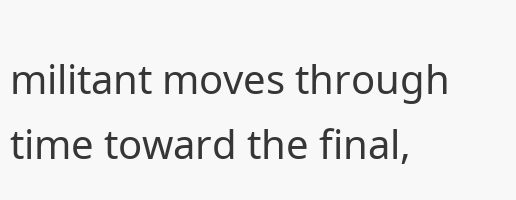militant moves through time toward the final,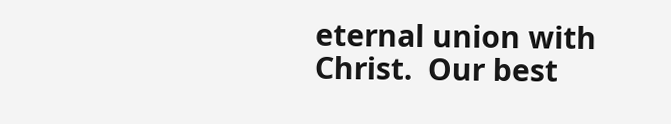eternal union with Christ.  Our best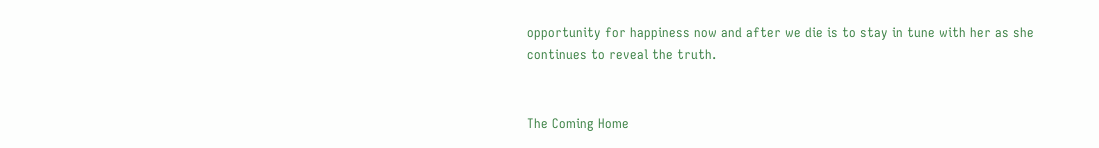opportunity for happiness now and after we die is to stay in tune with her as she continues to reveal the truth.


The Coming Home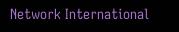Network International